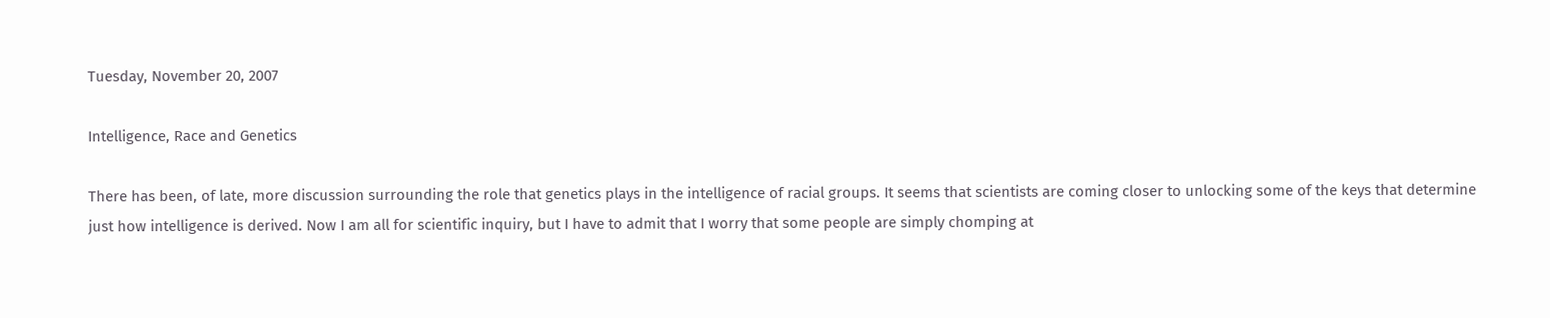Tuesday, November 20, 2007

Intelligence, Race and Genetics

There has been, of late, more discussion surrounding the role that genetics plays in the intelligence of racial groups. It seems that scientists are coming closer to unlocking some of the keys that determine just how intelligence is derived. Now I am all for scientific inquiry, but I have to admit that I worry that some people are simply chomping at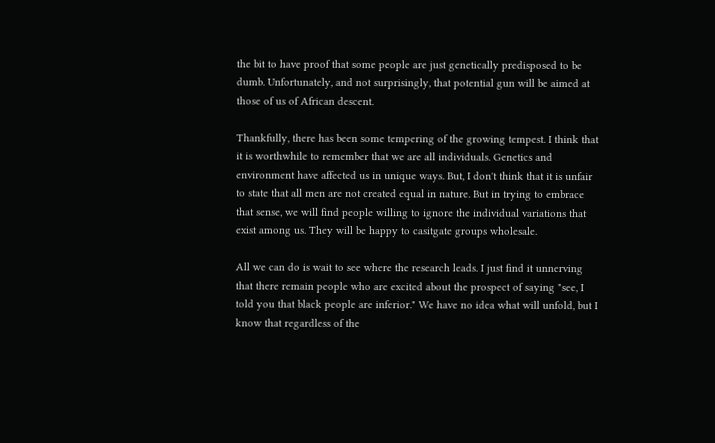the bit to have proof that some people are just genetically predisposed to be dumb. Unfortunately, and not surprisingly, that potential gun will be aimed at those of us of African descent.

Thankfully, there has been some tempering of the growing tempest. I think that it is worthwhile to remember that we are all individuals. Genetics and environment have affected us in unique ways. But, I don't think that it is unfair to state that all men are not created equal in nature. But in trying to embrace that sense, we will find people willing to ignore the individual variations that exist among us. They will be happy to casitgate groups wholesale.

All we can do is wait to see where the research leads. I just find it unnerving that there remain people who are excited about the prospect of saying "see, I told you that black people are inferior." We have no idea what will unfold, but I know that regardless of the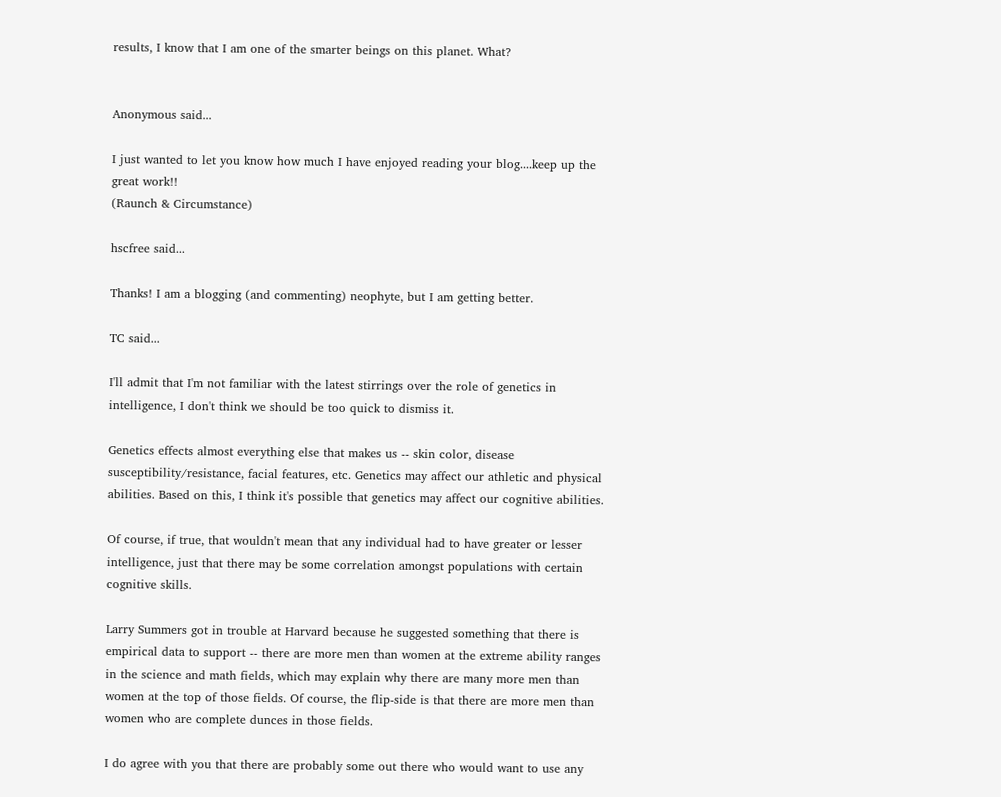results, I know that I am one of the smarter beings on this planet. What?


Anonymous said...

I just wanted to let you know how much I have enjoyed reading your blog....keep up the great work!!
(Raunch & Circumstance)

hscfree said...

Thanks! I am a blogging (and commenting) neophyte, but I am getting better.

TC said...

I'll admit that I'm not familiar with the latest stirrings over the role of genetics in intelligence, I don't think we should be too quick to dismiss it.

Genetics effects almost everything else that makes us -- skin color, disease susceptibility/resistance, facial features, etc. Genetics may affect our athletic and physical abilities. Based on this, I think it's possible that genetics may affect our cognitive abilities.

Of course, if true, that wouldn't mean that any individual had to have greater or lesser intelligence, just that there may be some correlation amongst populations with certain cognitive skills.

Larry Summers got in trouble at Harvard because he suggested something that there is empirical data to support -- there are more men than women at the extreme ability ranges in the science and math fields, which may explain why there are many more men than women at the top of those fields. Of course, the flip-side is that there are more men than women who are complete dunces in those fields.

I do agree with you that there are probably some out there who would want to use any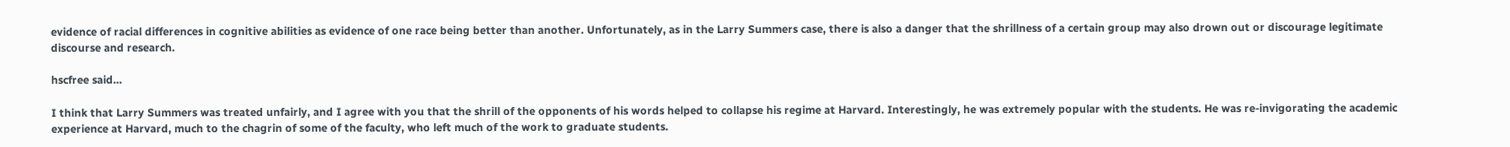evidence of racial differences in cognitive abilities as evidence of one race being better than another. Unfortunately, as in the Larry Summers case, there is also a danger that the shrillness of a certain group may also drown out or discourage legitimate discourse and research.

hscfree said...

I think that Larry Summers was treated unfairly, and I agree with you that the shrill of the opponents of his words helped to collapse his regime at Harvard. Interestingly, he was extremely popular with the students. He was re-invigorating the academic experience at Harvard, much to the chagrin of some of the faculty, who left much of the work to graduate students.